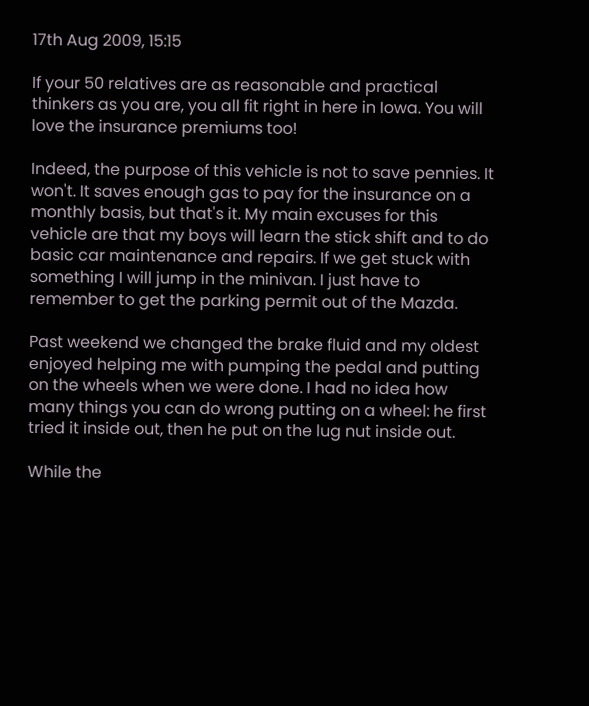17th Aug 2009, 15:15

If your 50 relatives are as reasonable and practical thinkers as you are, you all fit right in here in Iowa. You will love the insurance premiums too!

Indeed, the purpose of this vehicle is not to save pennies. It won't. It saves enough gas to pay for the insurance on a monthly basis, but that's it. My main excuses for this vehicle are that my boys will learn the stick shift and to do basic car maintenance and repairs. If we get stuck with something I will jump in the minivan. I just have to remember to get the parking permit out of the Mazda.

Past weekend we changed the brake fluid and my oldest enjoyed helping me with pumping the pedal and putting on the wheels when we were done. I had no idea how many things you can do wrong putting on a wheel: he first tried it inside out, then he put on the lug nut inside out.

While the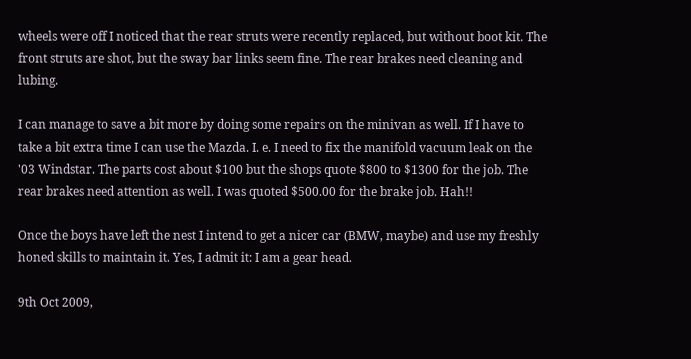wheels were off I noticed that the rear struts were recently replaced, but without boot kit. The front struts are shot, but the sway bar links seem fine. The rear brakes need cleaning and lubing.

I can manage to save a bit more by doing some repairs on the minivan as well. If I have to take a bit extra time I can use the Mazda. I. e. I need to fix the manifold vacuum leak on the '03 Windstar. The parts cost about $100 but the shops quote $800 to $1300 for the job. The rear brakes need attention as well. I was quoted $500.00 for the brake job. Hah!!

Once the boys have left the nest I intend to get a nicer car (BMW, maybe) and use my freshly honed skills to maintain it. Yes, I admit it: I am a gear head.

9th Oct 2009,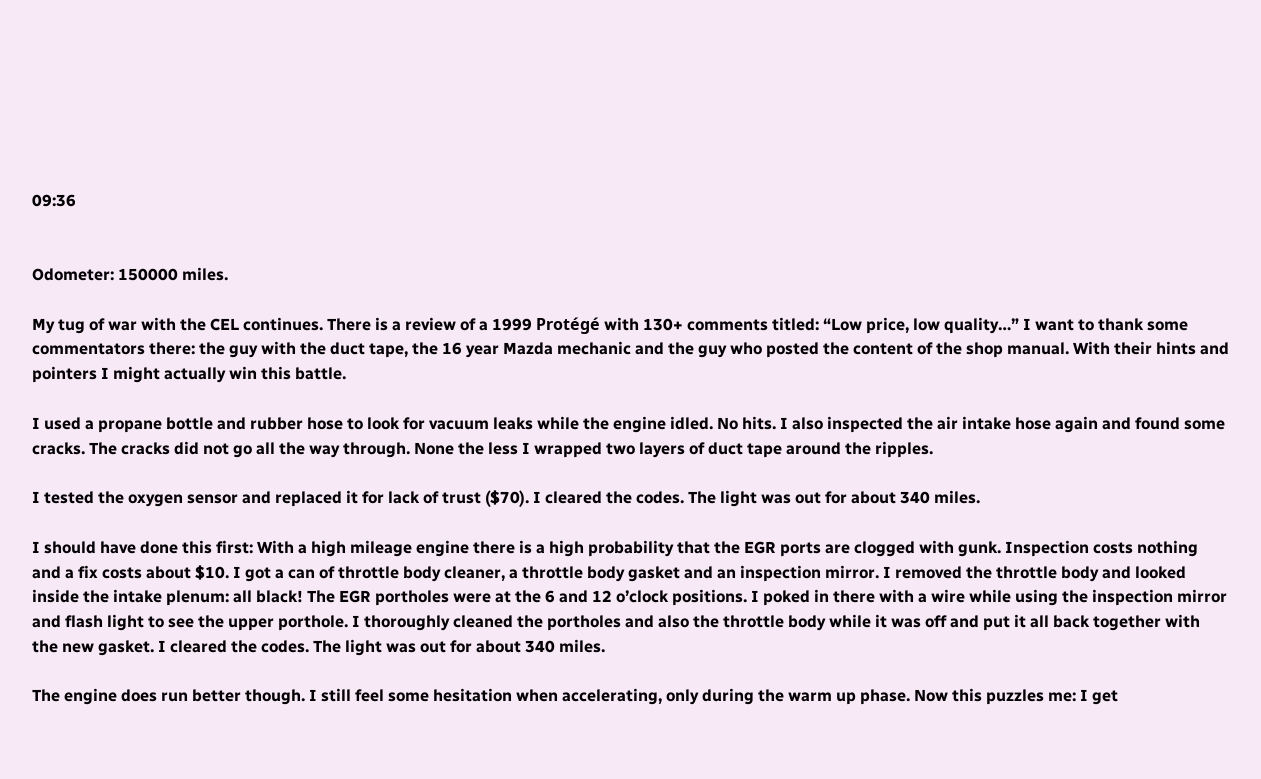09:36


Odometer: 150000 miles.

My tug of war with the CEL continues. There is a review of a 1999 Protégé with 130+ comments titled: “Low price, low quality…” I want to thank some commentators there: the guy with the duct tape, the 16 year Mazda mechanic and the guy who posted the content of the shop manual. With their hints and pointers I might actually win this battle.

I used a propane bottle and rubber hose to look for vacuum leaks while the engine idled. No hits. I also inspected the air intake hose again and found some cracks. The cracks did not go all the way through. None the less I wrapped two layers of duct tape around the ripples.

I tested the oxygen sensor and replaced it for lack of trust ($70). I cleared the codes. The light was out for about 340 miles.

I should have done this first: With a high mileage engine there is a high probability that the EGR ports are clogged with gunk. Inspection costs nothing and a fix costs about $10. I got a can of throttle body cleaner, a throttle body gasket and an inspection mirror. I removed the throttle body and looked inside the intake plenum: all black! The EGR portholes were at the 6 and 12 o’clock positions. I poked in there with a wire while using the inspection mirror and flash light to see the upper porthole. I thoroughly cleaned the portholes and also the throttle body while it was off and put it all back together with the new gasket. I cleared the codes. The light was out for about 340 miles.

The engine does run better though. I still feel some hesitation when accelerating, only during the warm up phase. Now this puzzles me: I get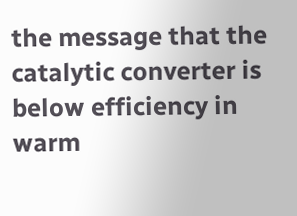the message that the catalytic converter is below efficiency in warm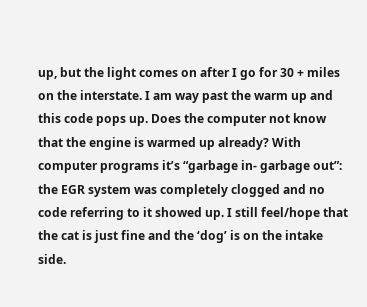up, but the light comes on after I go for 30 + miles on the interstate. I am way past the warm up and this code pops up. Does the computer not know that the engine is warmed up already? With computer programs it’s “garbage in- garbage out”: the EGR system was completely clogged and no code referring to it showed up. I still feel/hope that the cat is just fine and the ‘dog’ is on the intake side.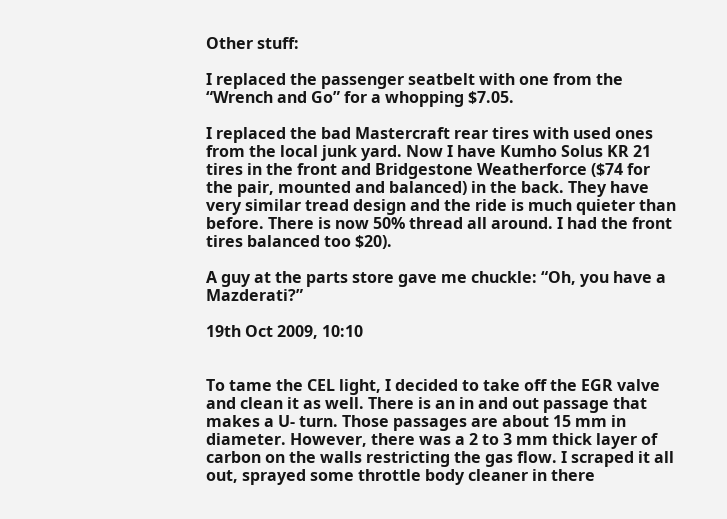Other stuff:

I replaced the passenger seatbelt with one from the “Wrench and Go” for a whopping $7.05.

I replaced the bad Mastercraft rear tires with used ones from the local junk yard. Now I have Kumho Solus KR 21 tires in the front and Bridgestone Weatherforce ($74 for the pair, mounted and balanced) in the back. They have very similar tread design and the ride is much quieter than before. There is now 50% thread all around. I had the front tires balanced too $20).

A guy at the parts store gave me chuckle: “Oh, you have a Mazderati?”

19th Oct 2009, 10:10


To tame the CEL light, I decided to take off the EGR valve and clean it as well. There is an in and out passage that makes a U- turn. Those passages are about 15 mm in diameter. However, there was a 2 to 3 mm thick layer of carbon on the walls restricting the gas flow. I scraped it all out, sprayed some throttle body cleaner in there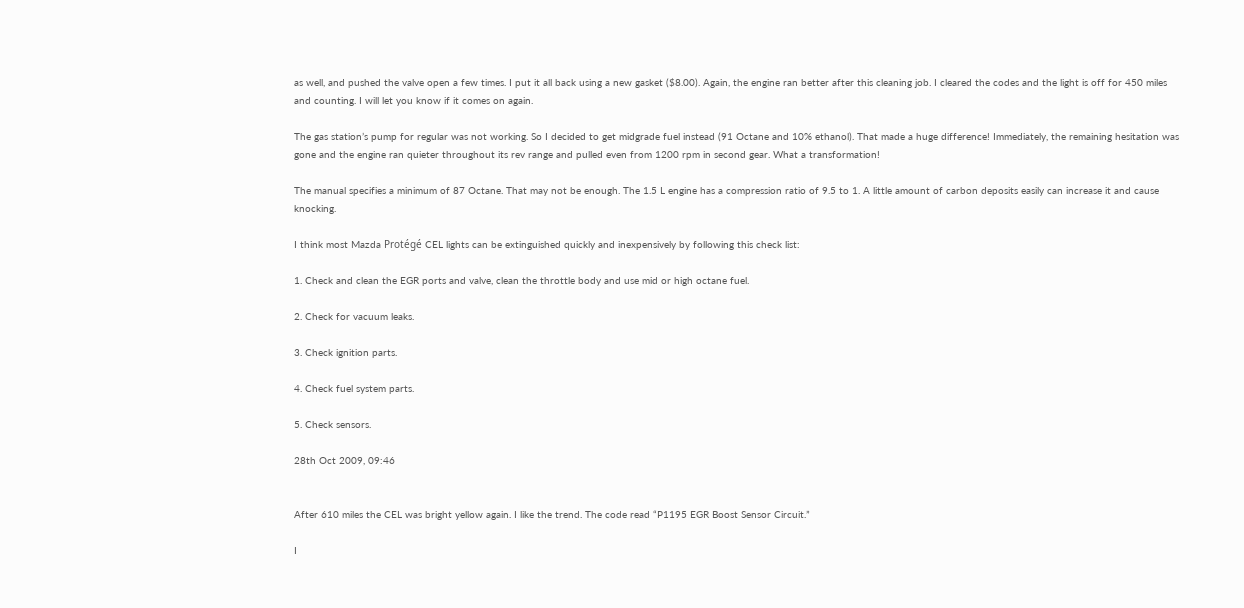as well, and pushed the valve open a few times. I put it all back using a new gasket ($8.00). Again, the engine ran better after this cleaning job. I cleared the codes and the light is off for 450 miles and counting. I will let you know if it comes on again.

The gas station’s pump for regular was not working. So I decided to get midgrade fuel instead (91 Octane and 10% ethanol). That made a huge difference! Immediately, the remaining hesitation was gone and the engine ran quieter throughout its rev range and pulled even from 1200 rpm in second gear. What a transformation!

The manual specifies a minimum of 87 Octane. That may not be enough. The 1.5 L engine has a compression ratio of 9.5 to 1. A little amount of carbon deposits easily can increase it and cause knocking.

I think most Mazda Protégé CEL lights can be extinguished quickly and inexpensively by following this check list:

1. Check and clean the EGR ports and valve, clean the throttle body and use mid or high octane fuel.

2. Check for vacuum leaks.

3. Check ignition parts.

4. Check fuel system parts.

5. Check sensors.

28th Oct 2009, 09:46


After 610 miles the CEL was bright yellow again. I like the trend. The code read “P1195 EGR Boost Sensor Circuit.”

I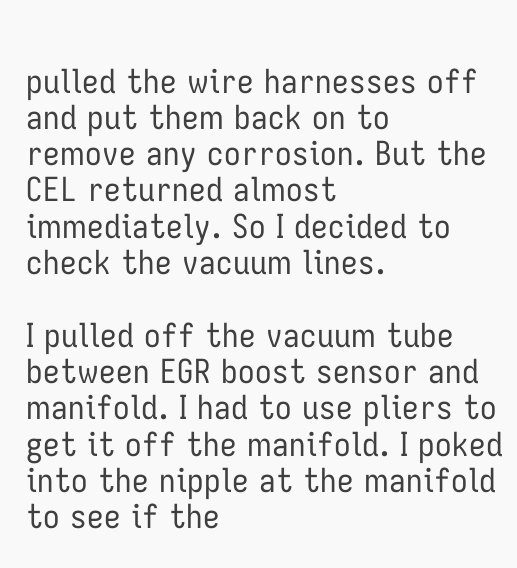pulled the wire harnesses off and put them back on to remove any corrosion. But the CEL returned almost immediately. So I decided to check the vacuum lines.

I pulled off the vacuum tube between EGR boost sensor and manifold. I had to use pliers to get it off the manifold. I poked into the nipple at the manifold to see if the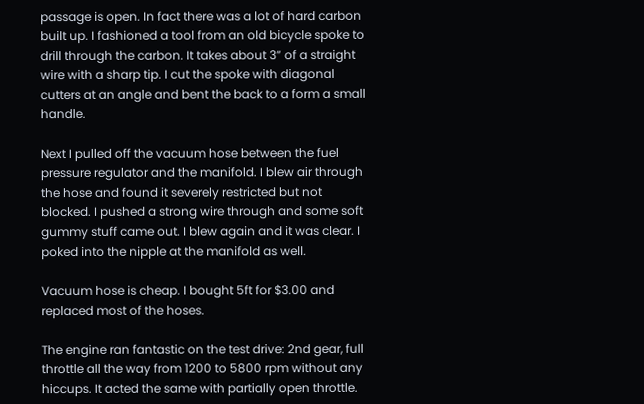passage is open. In fact there was a lot of hard carbon built up. I fashioned a tool from an old bicycle spoke to drill through the carbon. It takes about 3” of a straight wire with a sharp tip. I cut the spoke with diagonal cutters at an angle and bent the back to a form a small handle.

Next I pulled off the vacuum hose between the fuel pressure regulator and the manifold. I blew air through the hose and found it severely restricted but not blocked. I pushed a strong wire through and some soft gummy stuff came out. I blew again and it was clear. I poked into the nipple at the manifold as well.

Vacuum hose is cheap. I bought 5ft for $3.00 and replaced most of the hoses.

The engine ran fantastic on the test drive: 2nd gear, full throttle all the way from 1200 to 5800 rpm without any hiccups. It acted the same with partially open throttle.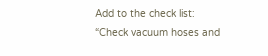Add to the check list: “Check vacuum hoses and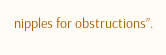nipples for obstructions”.